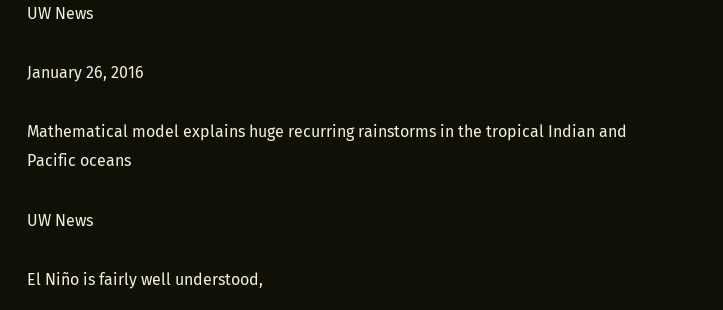UW News

January 26, 2016

Mathematical model explains huge recurring rainstorms in the tropical Indian and Pacific oceans

UW News

El Niño is fairly well understood,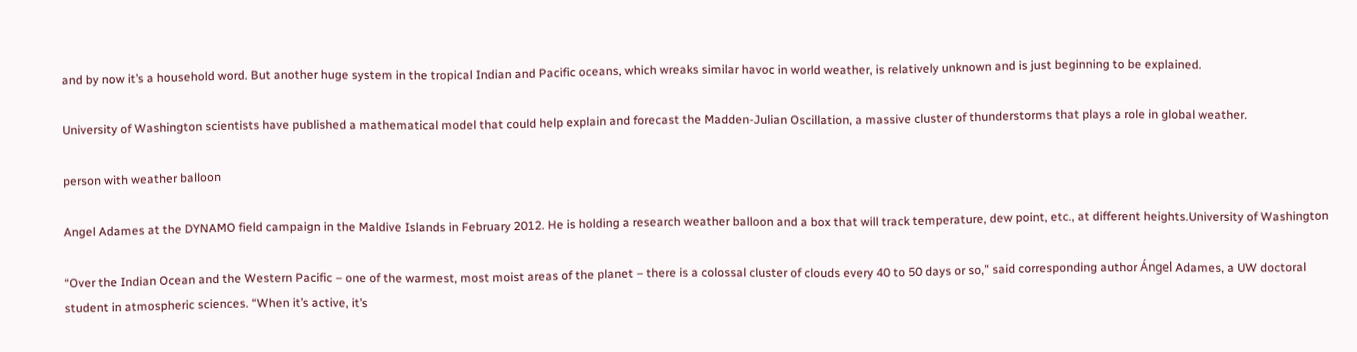and by now it’s a household word. But another huge system in the tropical Indian and Pacific oceans, which wreaks similar havoc in world weather, is relatively unknown and is just beginning to be explained.

University of Washington scientists have published a mathematical model that could help explain and forecast the Madden-Julian Oscillation, a massive cluster of thunderstorms that plays a role in global weather.

person with weather balloon

Angel Adames at the DYNAMO field campaign in the Maldive Islands in February 2012. He is holding a research weather balloon and a box that will track temperature, dew point, etc., at different heights.University of Washington

“Over the Indian Ocean and the Western Pacific – one of the warmest, most moist areas of the planet – there is a colossal cluster of clouds every 40 to 50 days or so,” said corresponding author Ángel Adames, a UW doctoral student in atmospheric sciences. “When it’s active, it’s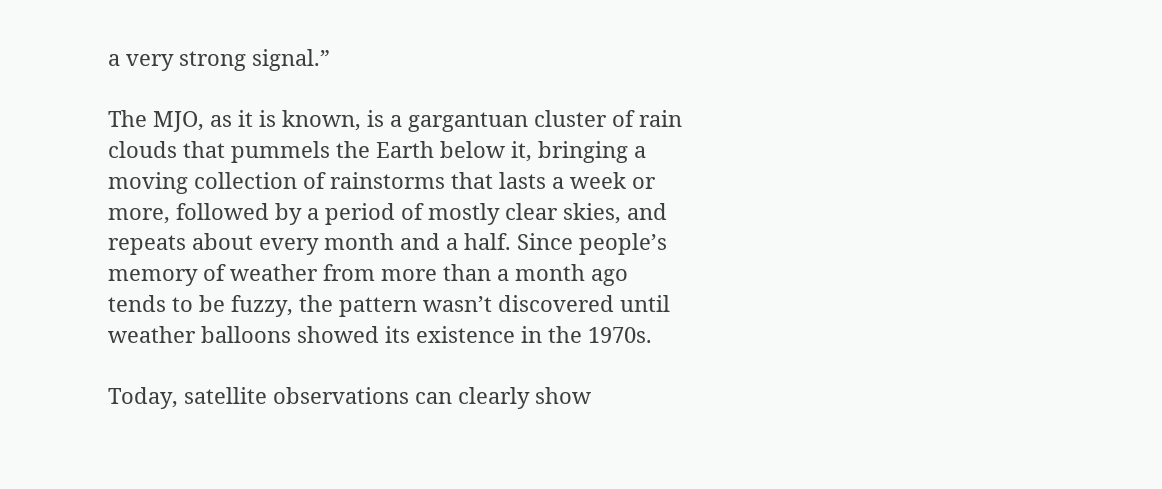a very strong signal.”

The MJO, as it is known, is a gargantuan cluster of rain clouds that pummels the Earth below it, bringing a moving collection of rainstorms that lasts a week or more, followed by a period of mostly clear skies, and repeats about every month and a half. Since people’s memory of weather from more than a month ago tends to be fuzzy, the pattern wasn’t discovered until weather balloons showed its existence in the 1970s.

Today, satellite observations can clearly show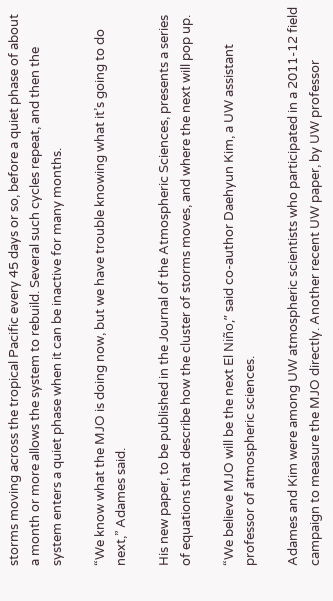storms moving across the tropical Pacific every 45 days or so, before a quiet phase of about a month or more allows the system to rebuild. Several such cycles repeat, and then the system enters a quiet phase when it can be inactive for many months.

“We know what the MJO is doing now, but we have trouble knowing what it’s going to do next,” Adames said.

His new paper, to be published in the Journal of the Atmospheric Sciences, presents a series of equations that describe how the cluster of storms moves, and where the next will pop up.

“We believe MJO will be the next El Niño,” said co-author Daehyun Kim, a UW assistant professor of atmospheric sciences.

Adames and Kim were among UW atmospheric scientists who participated in a 2011-12 field campaign to measure the MJO directly. Another recent UW paper, by UW professor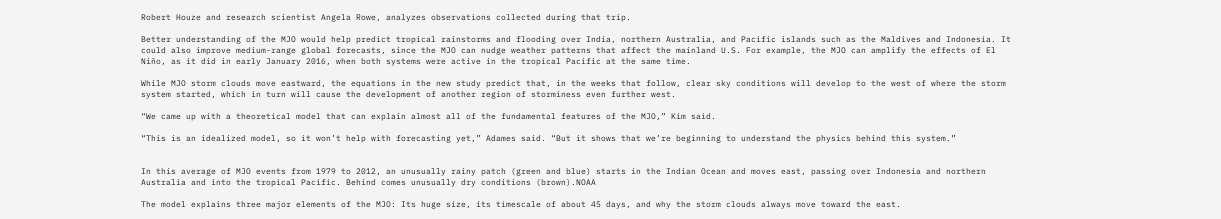Robert Houze and research scientist Angela Rowe, analyzes observations collected during that trip.

Better understanding of the MJO would help predict tropical rainstorms and flooding over India, northern Australia, and Pacific islands such as the Maldives and Indonesia. It could also improve medium-range global forecasts, since the MJO can nudge weather patterns that affect the mainland U.S. For example, the MJO can amplify the effects of El Niño, as it did in early January 2016, when both systems were active in the tropical Pacific at the same time.

While MJO storm clouds move eastward, the equations in the new study predict that, in the weeks that follow, clear sky conditions will develop to the west of where the storm system started, which in turn will cause the development of another region of storminess even further west.

“We came up with a theoretical model that can explain almost all of the fundamental features of the MJO,” Kim said.

“This is an idealized model, so it won’t help with forecasting yet,” Adames said. “But it shows that we’re beginning to understand the physics behind this system.”


In this average of MJO events from 1979 to 2012, an unusually rainy patch (green and blue) starts in the Indian Ocean and moves east, passing over Indonesia and northern Australia and into the tropical Pacific. Behind comes unusually dry conditions (brown).NOAA

The model explains three major elements of the MJO: Its huge size, its timescale of about 45 days, and why the storm clouds always move toward the east.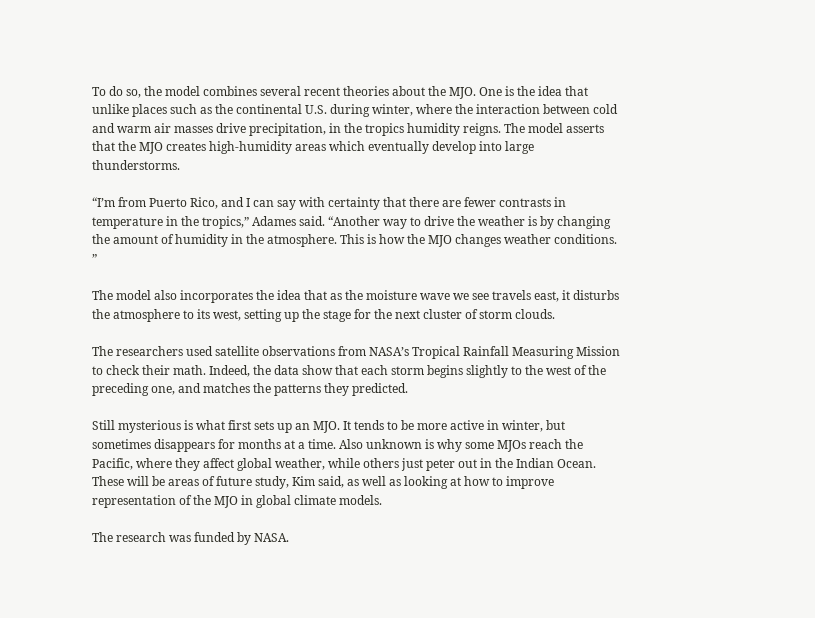To do so, the model combines several recent theories about the MJO. One is the idea that unlike places such as the continental U.S. during winter, where the interaction between cold and warm air masses drive precipitation, in the tropics humidity reigns. The model asserts that the MJO creates high-humidity areas which eventually develop into large thunderstorms.

“I’m from Puerto Rico, and I can say with certainty that there are fewer contrasts in temperature in the tropics,” Adames said. “Another way to drive the weather is by changing the amount of humidity in the atmosphere. This is how the MJO changes weather conditions. ”

The model also incorporates the idea that as the moisture wave we see travels east, it disturbs the atmosphere to its west, setting up the stage for the next cluster of storm clouds.

The researchers used satellite observations from NASA’s Tropical Rainfall Measuring Mission to check their math. Indeed, the data show that each storm begins slightly to the west of the preceding one, and matches the patterns they predicted.

Still mysterious is what first sets up an MJO. It tends to be more active in winter, but sometimes disappears for months at a time. Also unknown is why some MJOs reach the Pacific, where they affect global weather, while others just peter out in the Indian Ocean. These will be areas of future study, Kim said, as well as looking at how to improve representation of the MJO in global climate models.

The research was funded by NASA.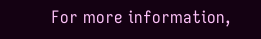For more information,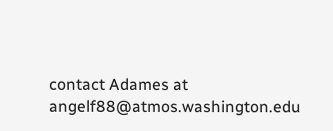contact Adames at angelf88@atmos.washington.edu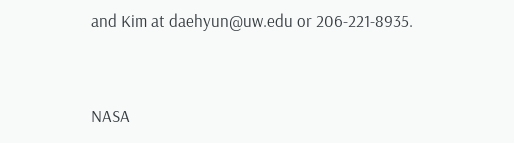and Kim at daehyun@uw.edu or 206-221-8935.


NASA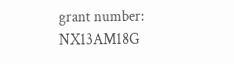grant number: NX13AM18G